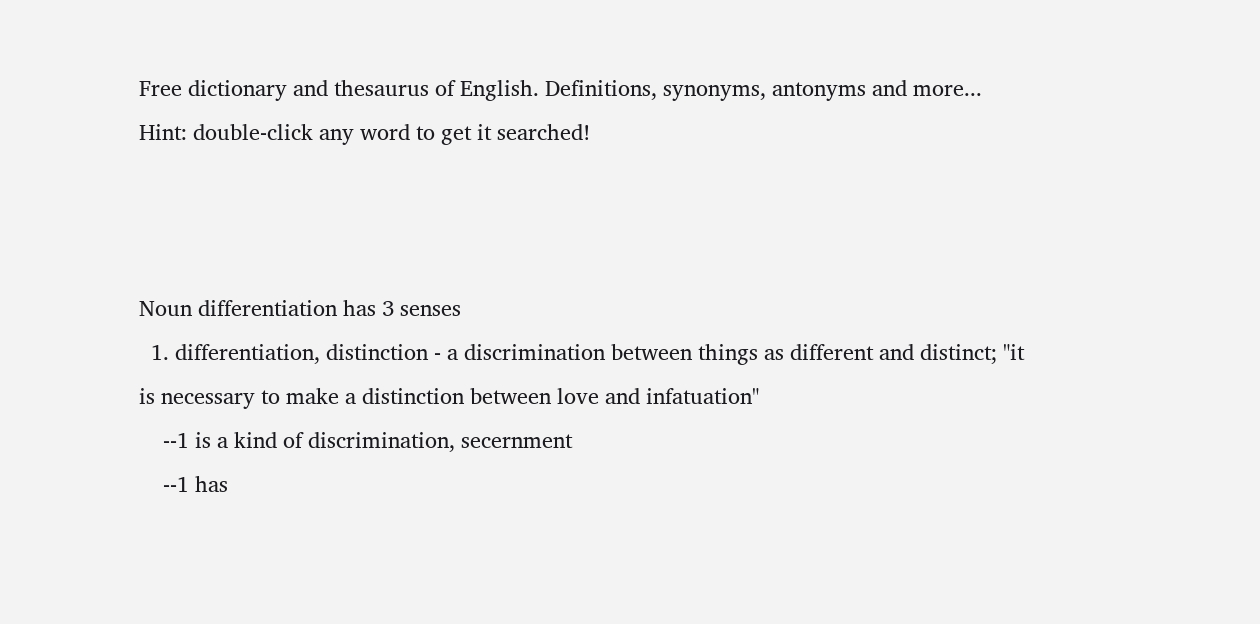Free dictionary and thesaurus of English. Definitions, synonyms, antonyms and more...
Hint: double-click any word to get it searched!



Noun differentiation has 3 senses
  1. differentiation, distinction - a discrimination between things as different and distinct; "it is necessary to make a distinction between love and infatuation"
    --1 is a kind of discrimination, secernment
    --1 has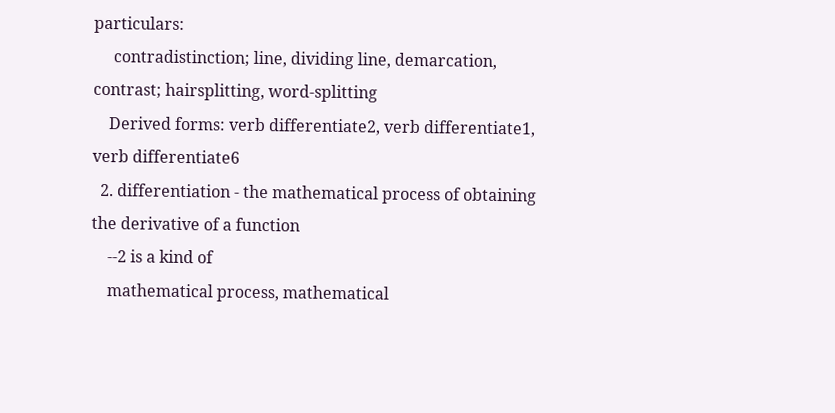particulars:
     contradistinction; line, dividing line, demarcation, contrast; hairsplitting, word-splitting
    Derived forms: verb differentiate2, verb differentiate1, verb differentiate6
  2. differentiation - the mathematical process of obtaining the derivative of a function
    --2 is a kind of
    mathematical process, mathematical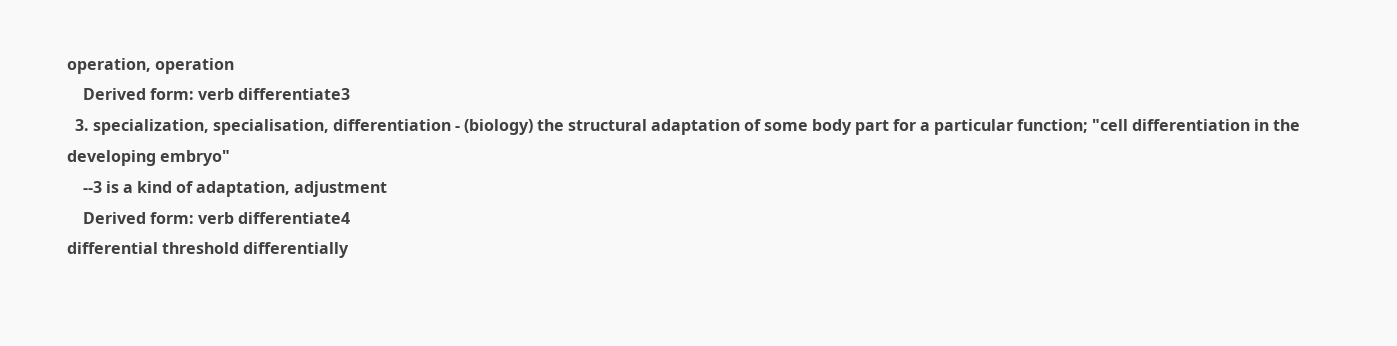operation, operation
    Derived form: verb differentiate3
  3. specialization, specialisation, differentiation - (biology) the structural adaptation of some body part for a particular function; "cell differentiation in the developing embryo"
    --3 is a kind of adaptation, adjustment
    Derived form: verb differentiate4
differential threshold differentially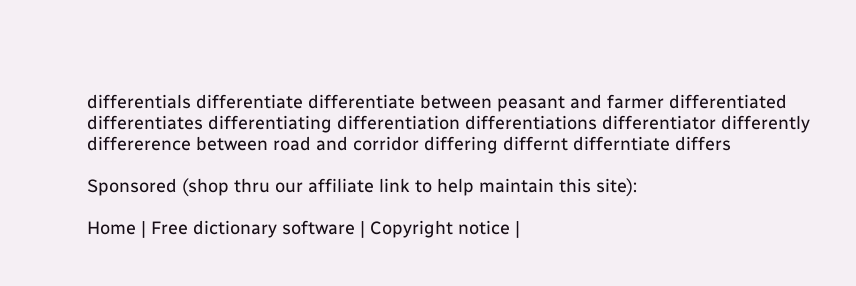differentials differentiate differentiate between peasant and farmer differentiated differentiates differentiating differentiation differentiations differentiator differently differerence between road and corridor differing differnt differntiate differs

Sponsored (shop thru our affiliate link to help maintain this site):

Home | Free dictionary software | Copyright notice |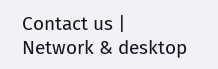Contact us | Network & desktop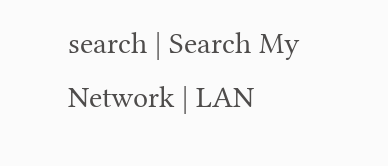search | Search My Network | LAN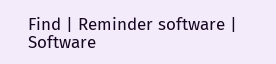Find | Reminder software | Software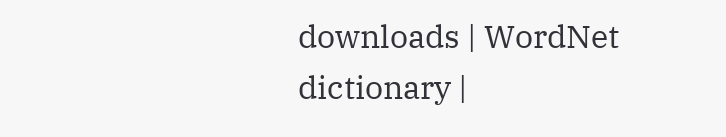downloads | WordNet dictionary |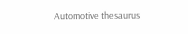Automotive thesaurus